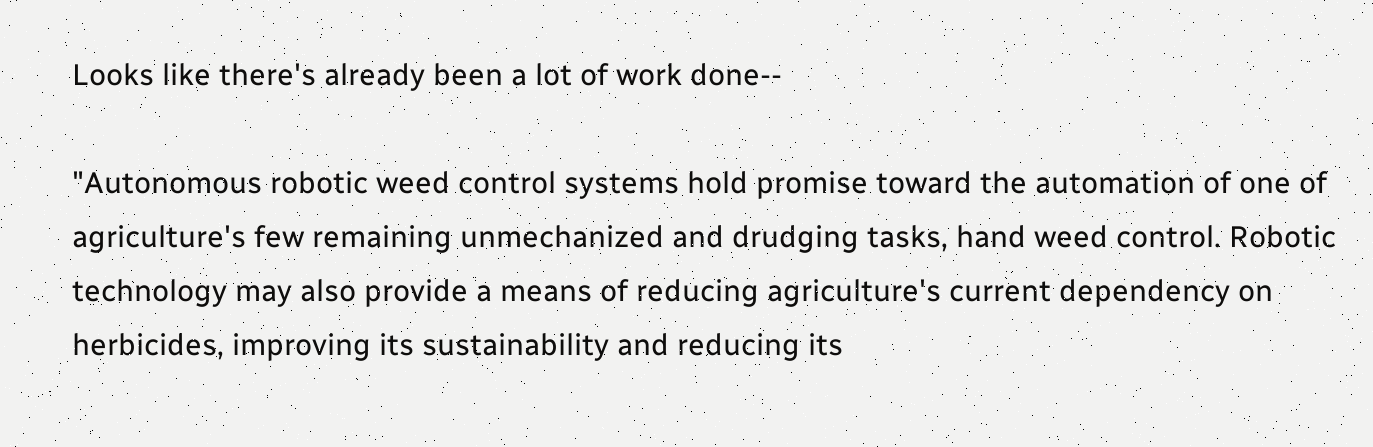Looks like there's already been a lot of work done--

"Autonomous robotic weed control systems hold promise toward the automation of one of agriculture's few remaining unmechanized and drudging tasks, hand weed control. Robotic technology may also provide a means of reducing agriculture's current dependency on herbicides, improving its sustainability and reducing its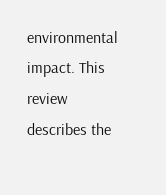environmental impact. This review describes the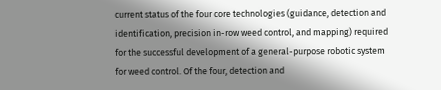current status of the four core technologies (guidance, detection and identification, precision in-row weed control, and mapping) required for the successful development of a general-purpose robotic system for weed control. Of the four, detection and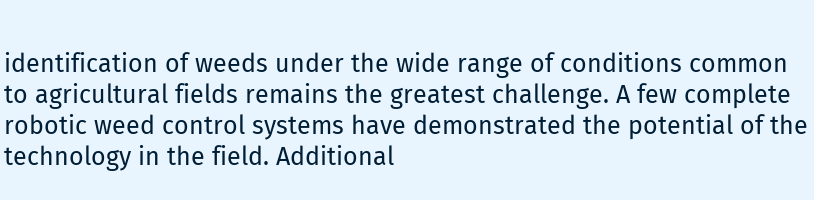identification of weeds under the wide range of conditions common to agricultural fields remains the greatest challenge. A few complete robotic weed control systems have demonstrated the potential of the technology in the field. Additional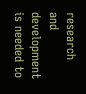research and development is needed to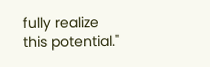fully realize this potential."